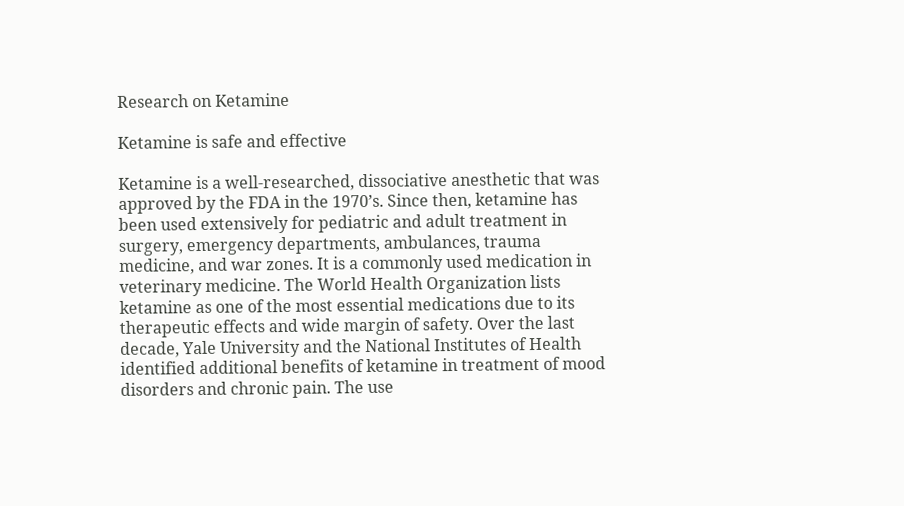Research on Ketamine

Ketamine is safe and effective

Ketamine is a well-researched, dissociative anesthetic that was approved by the FDA in the 1970’s. Since then, ketamine has been used extensively for pediatric and adult treatment in surgery, emergency departments, ambulances, trauma medicine, and war zones. It is a commonly used medication in veterinary medicine. The World Health Organization lists ketamine as one of the most essential medications due to its therapeutic effects and wide margin of safety. Over the last decade, Yale University and the National Institutes of Health identified additional benefits of ketamine in treatment of mood disorders and chronic pain. The use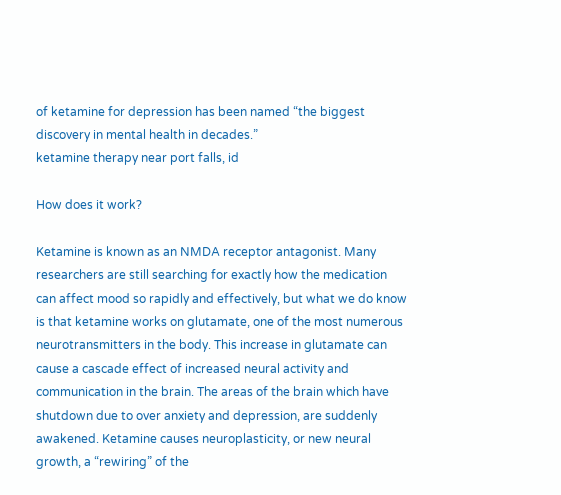of ketamine for depression has been named “the biggest discovery in mental health in decades.”
ketamine therapy near port falls, id

How does it work?

Ketamine is known as an NMDA receptor antagonist. Many researchers are still searching for exactly how the medication can affect mood so rapidly and effectively, but what we do know is that ketamine works on glutamate, one of the most numerous neurotransmitters in the body. This increase in glutamate can cause a cascade effect of increased neural activity and communication in the brain. The areas of the brain which have shutdown due to over anxiety and depression, are suddenly awakened. Ketamine causes neuroplasticity, or new neural growth, a “rewiring” of the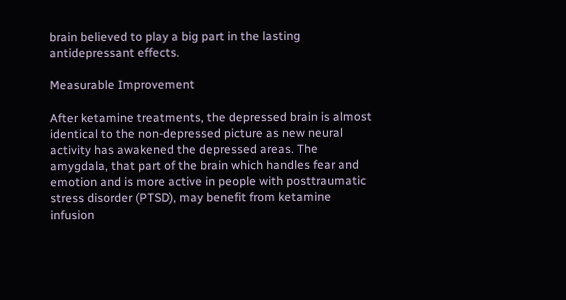brain believed to play a big part in the lasting antidepressant effects.

Measurable Improvement

After ketamine treatments, the depressed brain is almost identical to the non-depressed picture as new neural activity has awakened the depressed areas. The amygdala, that part of the brain which handles fear and emotion and is more active in people with posttraumatic stress disorder (PTSD), may benefit from ketamine infusion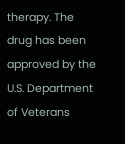therapy. The drug has been approved by the U.S. Department of Veterans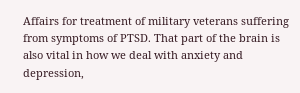Affairs for treatment of military veterans suffering from symptoms of PTSD. That part of the brain is also vital in how we deal with anxiety and depression,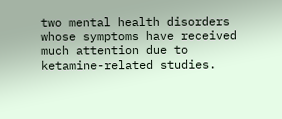two mental health disorders whose symptoms have received much attention due to ketamine-related studies.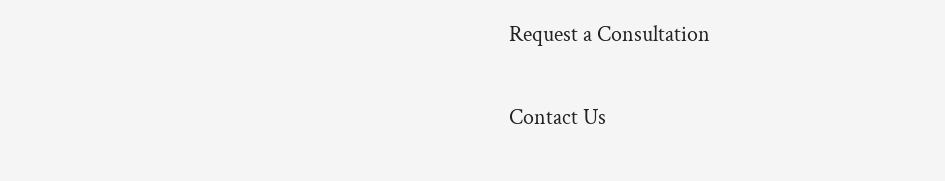Request a Consultation

Contact Us